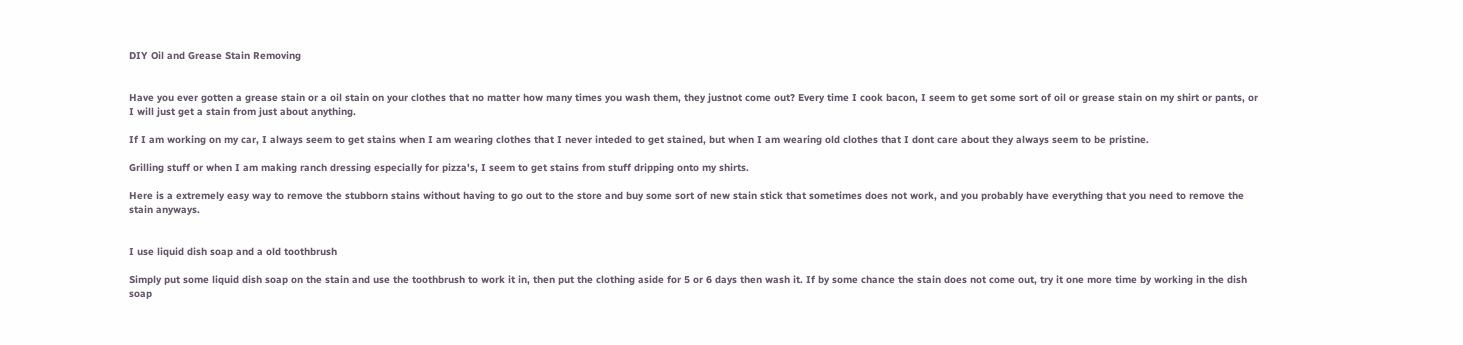DIY Oil and Grease Stain Removing


Have you ever gotten a grease stain or a oil stain on your clothes that no matter how many times you wash them, they justnot come out? Every time I cook bacon, I seem to get some sort of oil or grease stain on my shirt or pants, or I will just get a stain from just about anything.

If I am working on my car, I always seem to get stains when I am wearing clothes that I never inteded to get stained, but when I am wearing old clothes that I dont care about they always seem to be pristine.

Grilling stuff or when I am making ranch dressing especially for pizza's, I seem to get stains from stuff dripping onto my shirts.

Here is a extremely easy way to remove the stubborn stains without having to go out to the store and buy some sort of new stain stick that sometimes does not work, and you probably have everything that you need to remove the stain anyways.


I use liquid dish soap and a old toothbrush

Simply put some liquid dish soap on the stain and use the toothbrush to work it in, then put the clothing aside for 5 or 6 days then wash it. If by some chance the stain does not come out, try it one more time by working in the dish soap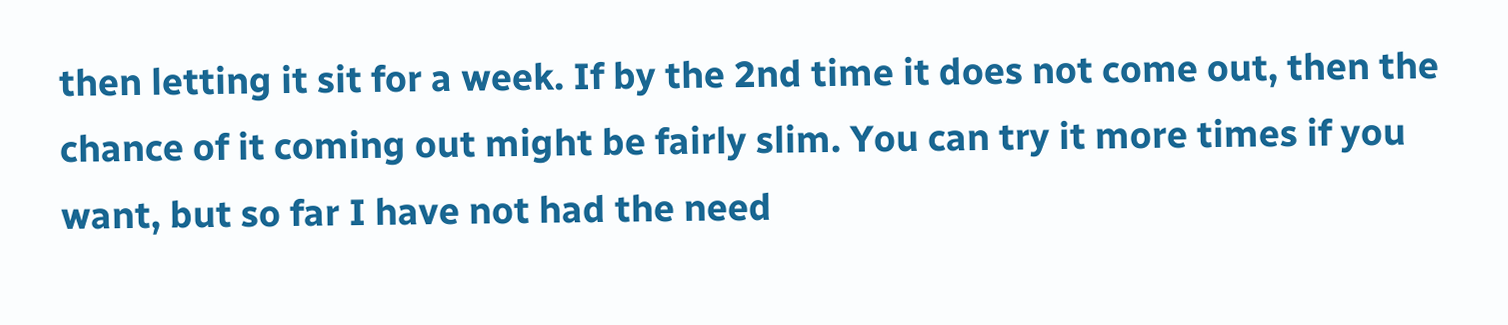then letting it sit for a week. If by the 2nd time it does not come out, then the chance of it coming out might be fairly slim. You can try it more times if you want, but so far I have not had the need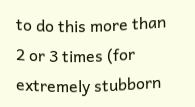to do this more than 2 or 3 times (for extremely stubborn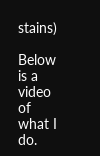stains)

Below is a video of what I do.